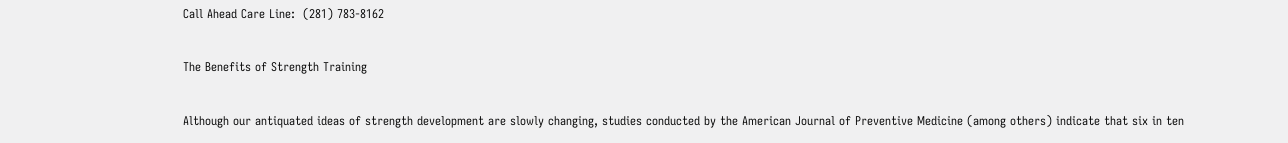Call Ahead Care Line:  (281) 783-8162

The Benefits of Strength Training

Although our antiquated ideas of strength development are slowly changing, studies conducted by the American Journal of Preventive Medicine (among others) indicate that six in ten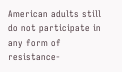American adults still do not participate in any form of resistance-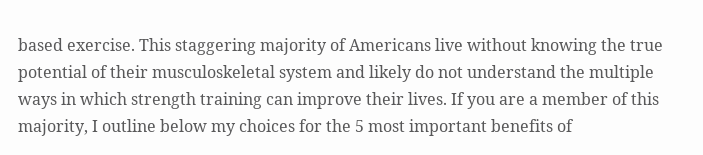based exercise. This staggering majority of Americans live without knowing the true potential of their musculoskeletal system and likely do not understand the multiple ways in which strength training can improve their lives. If you are a member of this majority, I outline below my choices for the 5 most important benefits of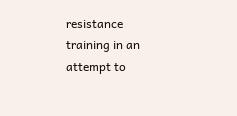resistance training in an attempt to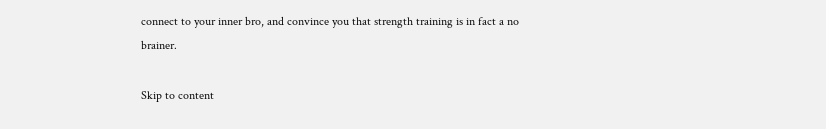connect to your inner bro, and convince you that strength training is in fact a no brainer.

Skip to content